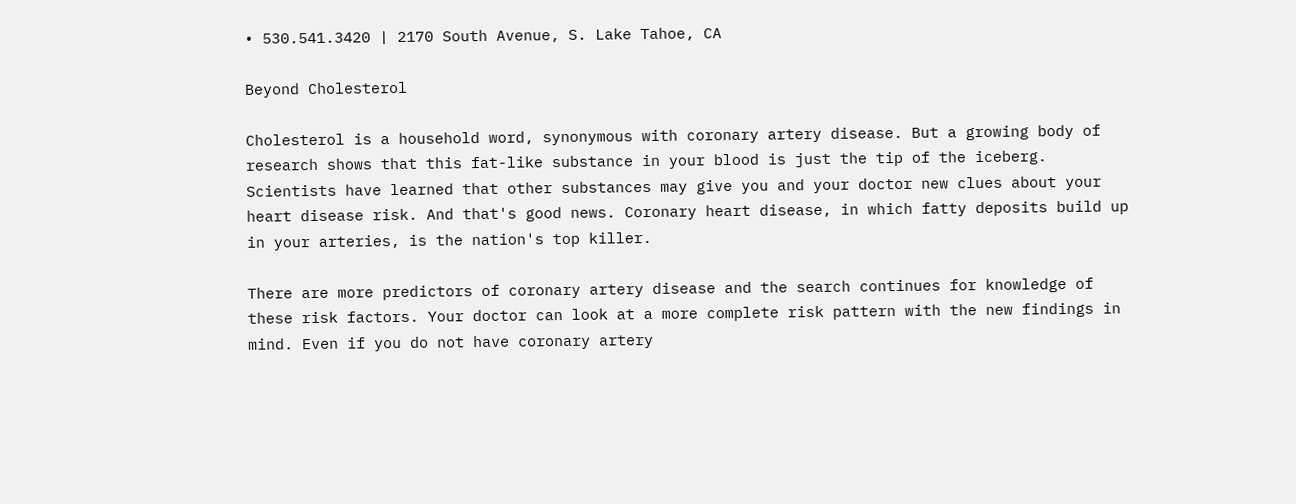• 530.541.3420 | 2170 South Avenue, S. Lake Tahoe, CA

Beyond Cholesterol

Cholesterol is a household word, synonymous with coronary artery disease. But a growing body of research shows that this fat-like substance in your blood is just the tip of the iceberg. Scientists have learned that other substances may give you and your doctor new clues about your heart disease risk. And that's good news. Coronary heart disease, in which fatty deposits build up in your arteries, is the nation's top killer.

There are more predictors of coronary artery disease and the search continues for knowledge of these risk factors. Your doctor can look at a more complete risk pattern with the new findings in mind. Even if you do not have coronary artery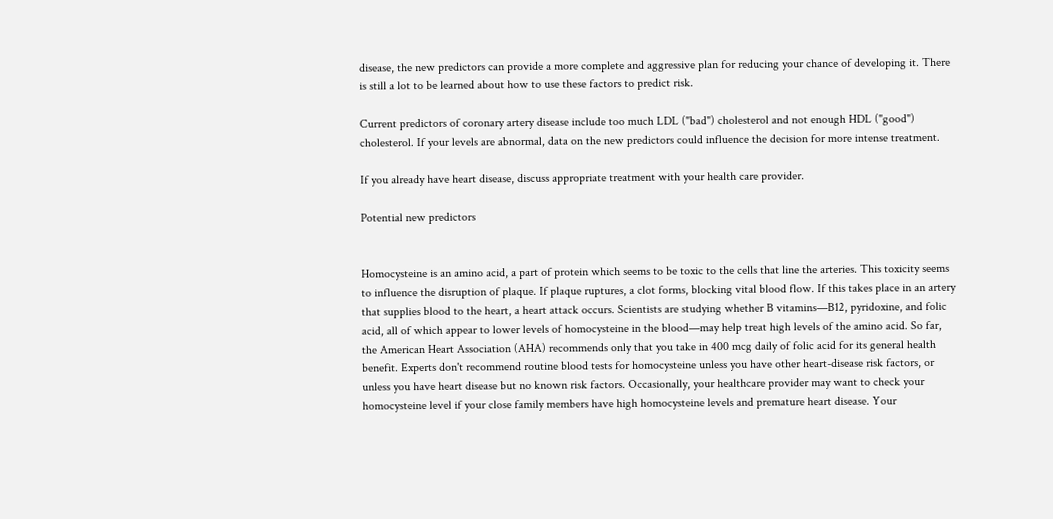disease, the new predictors can provide a more complete and aggressive plan for reducing your chance of developing it. There is still a lot to be learned about how to use these factors to predict risk.

Current predictors of coronary artery disease include too much LDL ("bad") cholesterol and not enough HDL ("good") cholesterol. If your levels are abnormal, data on the new predictors could influence the decision for more intense treatment.

If you already have heart disease, discuss appropriate treatment with your health care provider.

Potential new predictors


Homocysteine is an amino acid, a part of protein which seems to be toxic to the cells that line the arteries. This toxicity seems to influence the disruption of plaque. If plaque ruptures, a clot forms, blocking vital blood flow. If this takes place in an artery that supplies blood to the heart, a heart attack occurs. Scientists are studying whether B vitamins—B12, pyridoxine, and folic acid, all of which appear to lower levels of homocysteine in the blood—may help treat high levels of the amino acid. So far, the American Heart Association (AHA) recommends only that you take in 400 mcg daily of folic acid for its general health benefit. Experts don't recommend routine blood tests for homocysteine unless you have other heart-disease risk factors, or unless you have heart disease but no known risk factors. Occasionally, your healthcare provider may want to check your homocysteine level if your close family members have high homocysteine levels and premature heart disease. Your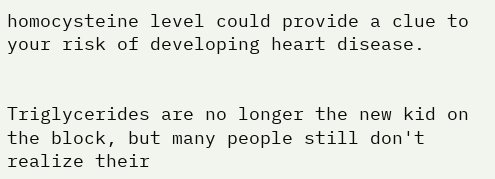homocysteine level could provide a clue to your risk of developing heart disease.


Triglycerides are no longer the new kid on the block, but many people still don't realize their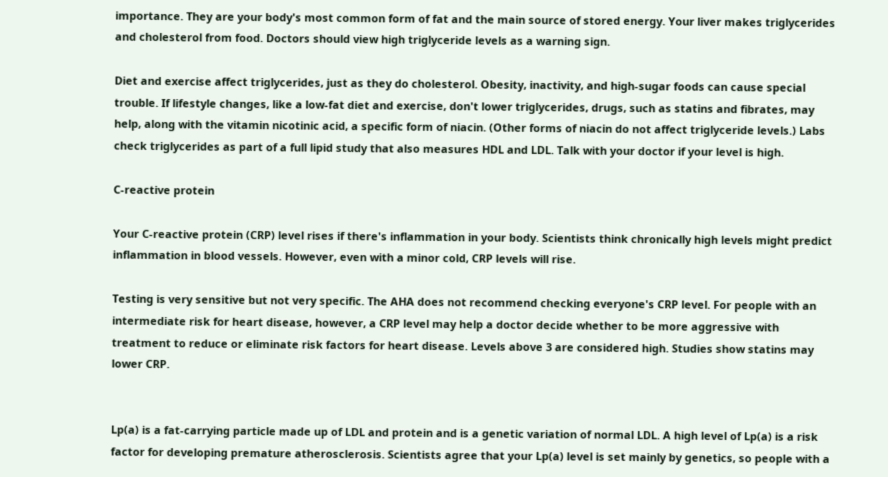importance. They are your body's most common form of fat and the main source of stored energy. Your liver makes triglycerides and cholesterol from food. Doctors should view high triglyceride levels as a warning sign.

Diet and exercise affect triglycerides, just as they do cholesterol. Obesity, inactivity, and high-sugar foods can cause special trouble. If lifestyle changes, like a low-fat diet and exercise, don't lower triglycerides, drugs, such as statins and fibrates, may help, along with the vitamin nicotinic acid, a specific form of niacin. (Other forms of niacin do not affect triglyceride levels.) Labs check triglycerides as part of a full lipid study that also measures HDL and LDL. Talk with your doctor if your level is high.

C-reactive protein

Your C-reactive protein (CRP) level rises if there's inflammation in your body. Scientists think chronically high levels might predict inflammation in blood vessels. However, even with a minor cold, CRP levels will rise.

Testing is very sensitive but not very specific. The AHA does not recommend checking everyone's CRP level. For people with an intermediate risk for heart disease, however, a CRP level may help a doctor decide whether to be more aggressive with treatment to reduce or eliminate risk factors for heart disease. Levels above 3 are considered high. Studies show statins may lower CRP.


Lp(a) is a fat-carrying particle made up of LDL and protein and is a genetic variation of normal LDL. A high level of Lp(a) is a risk factor for developing premature atherosclerosis. Scientists agree that your Lp(a) level is set mainly by genetics, so people with a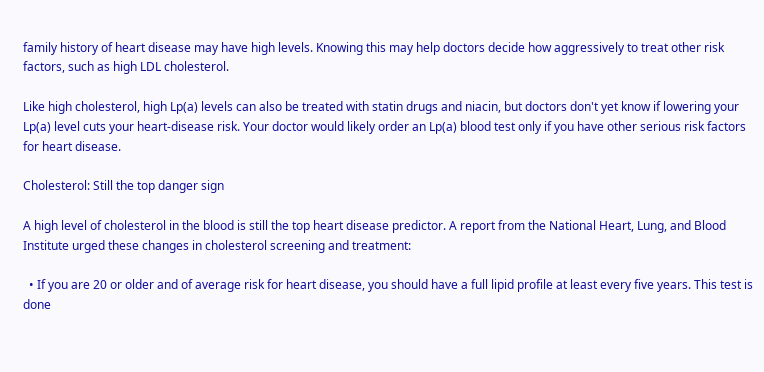family history of heart disease may have high levels. Knowing this may help doctors decide how aggressively to treat other risk factors, such as high LDL cholesterol.

Like high cholesterol, high Lp(a) levels can also be treated with statin drugs and niacin, but doctors don't yet know if lowering your Lp(a) level cuts your heart-disease risk. Your doctor would likely order an Lp(a) blood test only if you have other serious risk factors for heart disease.

Cholesterol: Still the top danger sign

A high level of cholesterol in the blood is still the top heart disease predictor. A report from the National Heart, Lung, and Blood Institute urged these changes in cholesterol screening and treatment:

  • If you are 20 or older and of average risk for heart disease, you should have a full lipid profile at least every five years. This test is done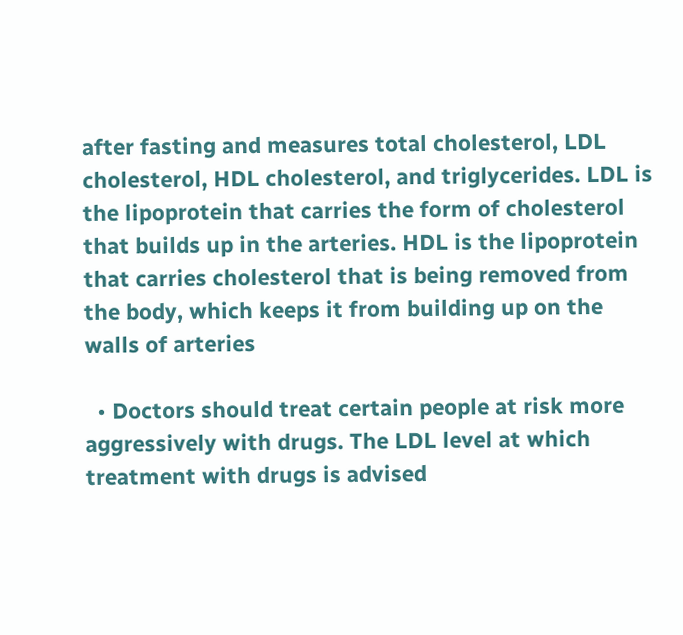after fasting and measures total cholesterol, LDL cholesterol, HDL cholesterol, and triglycerides. LDL is the lipoprotein that carries the form of cholesterol that builds up in the arteries. HDL is the lipoprotein that carries cholesterol that is being removed from the body, which keeps it from building up on the walls of arteries

  • Doctors should treat certain people at risk more aggressively with drugs. The LDL level at which treatment with drugs is advised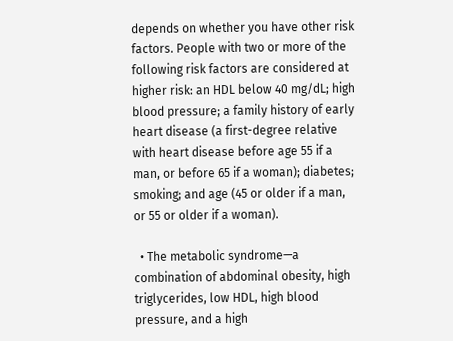depends on whether you have other risk factors. People with two or more of the following risk factors are considered at higher risk: an HDL below 40 mg/dL; high blood pressure; a family history of early heart disease (a first-degree relative with heart disease before age 55 if a man, or before 65 if a woman); diabetes; smoking; and age (45 or older if a man, or 55 or older if a woman).

  • The metabolic syndrome—a combination of abdominal obesity, high triglycerides, low HDL, high blood pressure, and a high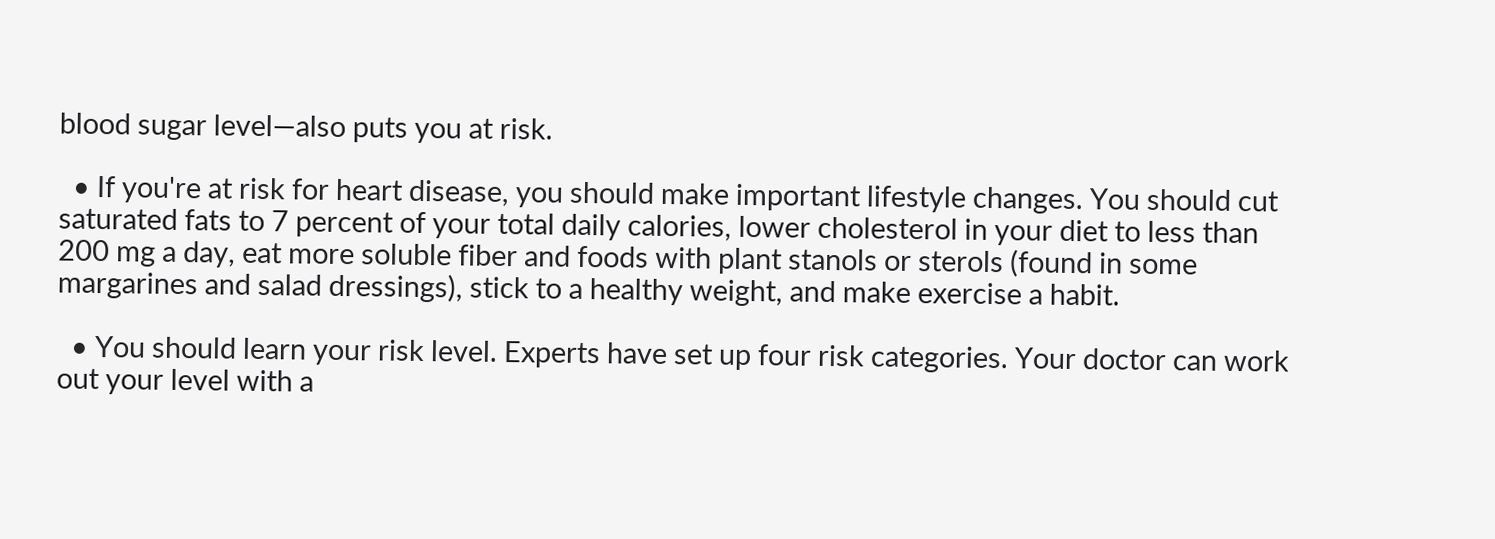blood sugar level—also puts you at risk.

  • If you're at risk for heart disease, you should make important lifestyle changes. You should cut saturated fats to 7 percent of your total daily calories, lower cholesterol in your diet to less than 200 mg a day, eat more soluble fiber and foods with plant stanols or sterols (found in some margarines and salad dressings), stick to a healthy weight, and make exercise a habit.

  • You should learn your risk level. Experts have set up four risk categories. Your doctor can work out your level with a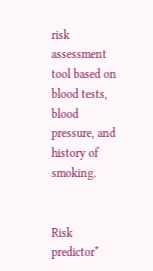risk assessment tool based on blood tests, blood pressure, and history of smoking.


Risk predictor*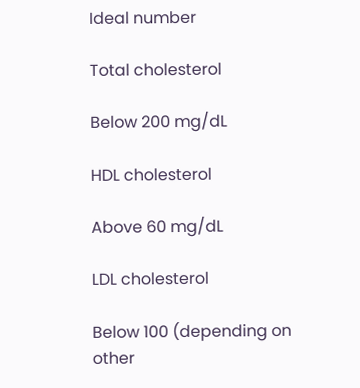Ideal number

Total cholesterol

Below 200 mg/dL

HDL cholesterol

Above 60 mg/dL

LDL cholesterol

Below 100 (depending on other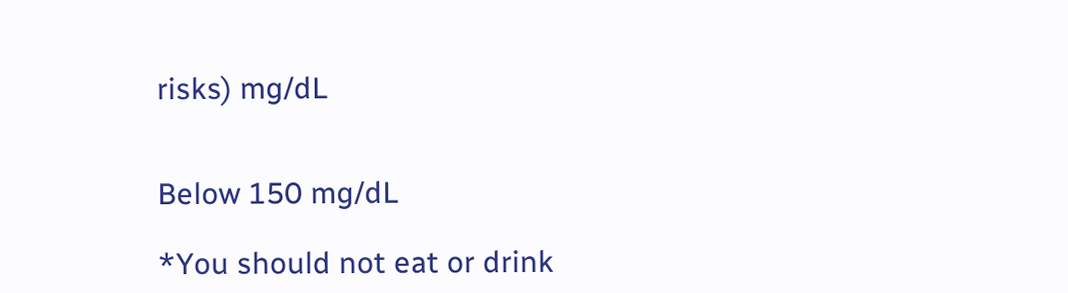risks) mg/dL


Below 150 mg/dL

*You should not eat or drink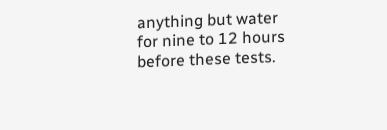anything but water for nine to 12 hours before these tests.